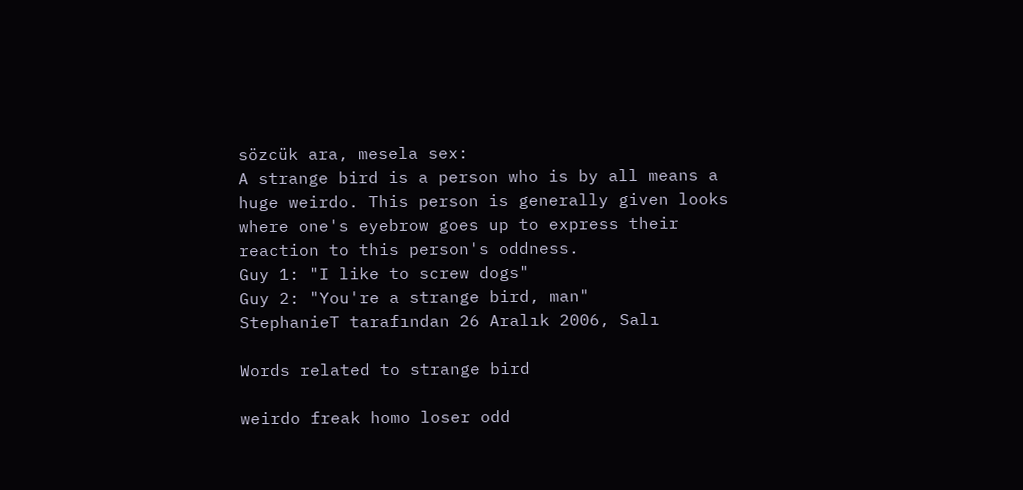sözcük ara, mesela sex:
A strange bird is a person who is by all means a huge weirdo. This person is generally given looks where one's eyebrow goes up to express their reaction to this person's oddness.
Guy 1: "I like to screw dogs"
Guy 2: "You're a strange bird, man"
StephanieT tarafından 26 Aralık 2006, Salı

Words related to strange bird

weirdo freak homo loser odd